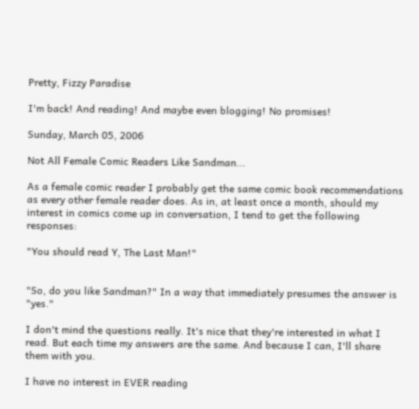Pretty, Fizzy Paradise

I'm back! And reading! And maybe even blogging! No promises!

Sunday, March 05, 2006

Not All Female Comic Readers Like Sandman...

As a female comic reader I probably get the same comic book recommendations as every other female reader does. As in, at least once a month, should my interest in comics come up in conversation, I tend to get the following responses:

"You should read Y, The Last Man!"


"So, do you like Sandman?" In a way that immediately presumes the answer is "yes."

I don't mind the questions really. It's nice that they're interested in what I read. But each time my answers are the same. And because I can, I'll share them with you.

I have no interest in EVER reading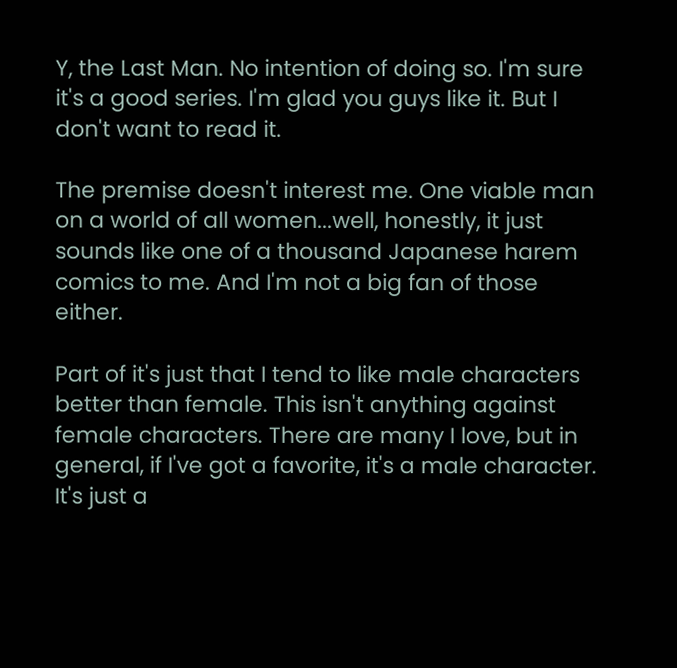Y, the Last Man. No intention of doing so. I'm sure it's a good series. I'm glad you guys like it. But I don't want to read it.

The premise doesn't interest me. One viable man on a world of all women...well, honestly, it just sounds like one of a thousand Japanese harem comics to me. And I'm not a big fan of those either.

Part of it's just that I tend to like male characters better than female. This isn't anything against female characters. There are many I love, but in general, if I've got a favorite, it's a male character. It's just a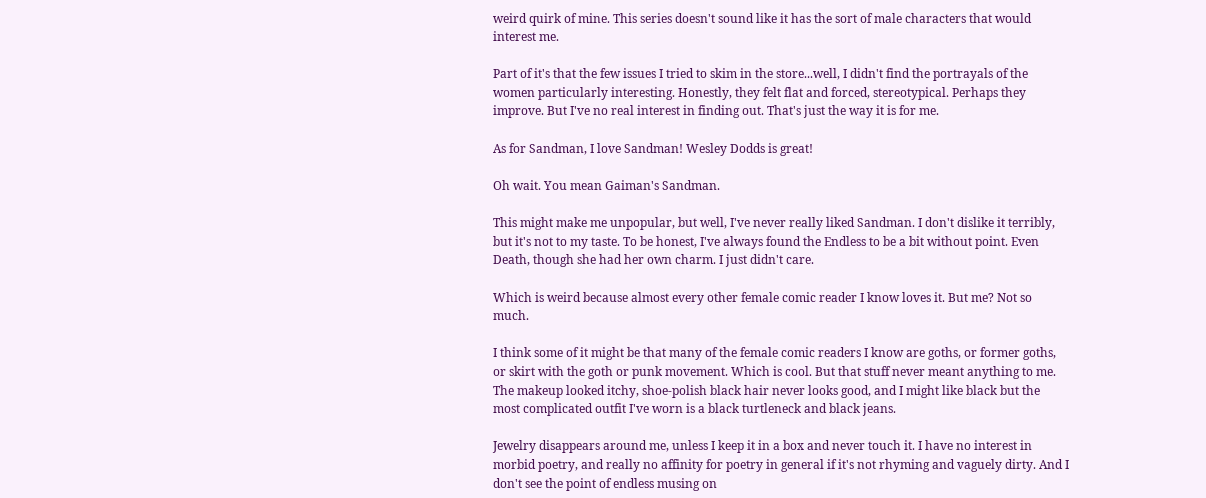weird quirk of mine. This series doesn't sound like it has the sort of male characters that would interest me.

Part of it's that the few issues I tried to skim in the store...well, I didn't find the portrayals of the women particularly interesting. Honestly, they felt flat and forced, stereotypical. Perhaps they improve. But I've no real interest in finding out. That's just the way it is for me.

As for Sandman, I love Sandman! Wesley Dodds is great!

Oh wait. You mean Gaiman's Sandman.

This might make me unpopular, but well, I've never really liked Sandman. I don't dislike it terribly, but it's not to my taste. To be honest, I've always found the Endless to be a bit without point. Even Death, though she had her own charm. I just didn't care.

Which is weird because almost every other female comic reader I know loves it. But me? Not so much.

I think some of it might be that many of the female comic readers I know are goths, or former goths, or skirt with the goth or punk movement. Which is cool. But that stuff never meant anything to me. The makeup looked itchy, shoe-polish black hair never looks good, and I might like black but the most complicated outfit I've worn is a black turtleneck and black jeans.

Jewelry disappears around me, unless I keep it in a box and never touch it. I have no interest in morbid poetry, and really no affinity for poetry in general if it's not rhyming and vaguely dirty. And I don't see the point of endless musing on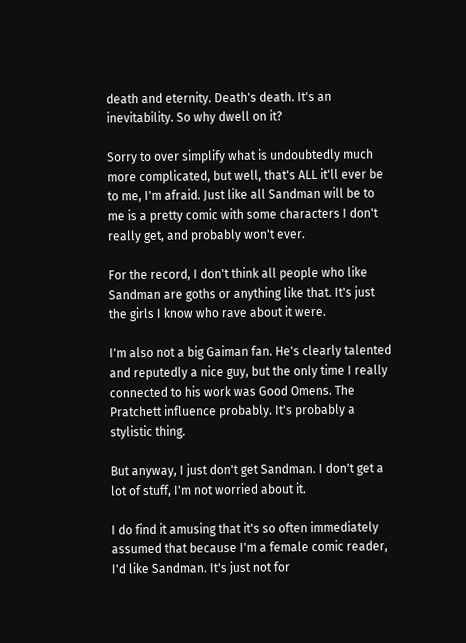death and eternity. Death's death. It's an inevitability. So why dwell on it?

Sorry to over simplify what is undoubtedly much more complicated, but well, that's ALL it'll ever be to me, I'm afraid. Just like all Sandman will be to me is a pretty comic with some characters I don't really get, and probably won't ever.

For the record, I don't think all people who like Sandman are goths or anything like that. It's just the girls I know who rave about it were.

I'm also not a big Gaiman fan. He's clearly talented and reputedly a nice guy, but the only time I really connected to his work was Good Omens. The Pratchett influence probably. It's probably a stylistic thing.

But anyway, I just don't get Sandman. I don't get a lot of stuff, I'm not worried about it.

I do find it amusing that it's so often immediately assumed that because I'm a female comic reader, I'd like Sandman. It's just not for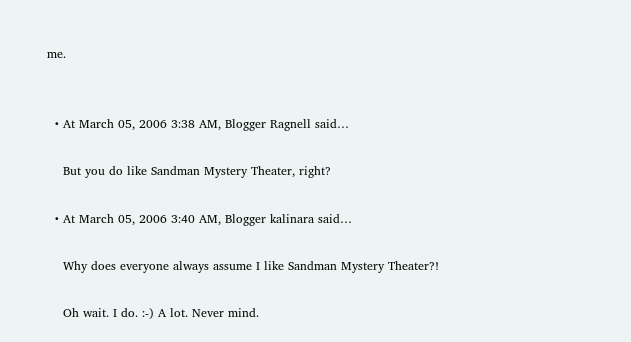me.


  • At March 05, 2006 3:38 AM, Blogger Ragnell said…

    But you do like Sandman Mystery Theater, right?

  • At March 05, 2006 3:40 AM, Blogger kalinara said…

    Why does everyone always assume I like Sandman Mystery Theater?!

    Oh wait. I do. :-) A lot. Never mind.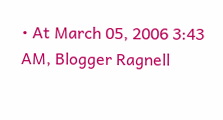• At March 05, 2006 3:43 AM, Blogger Ragnell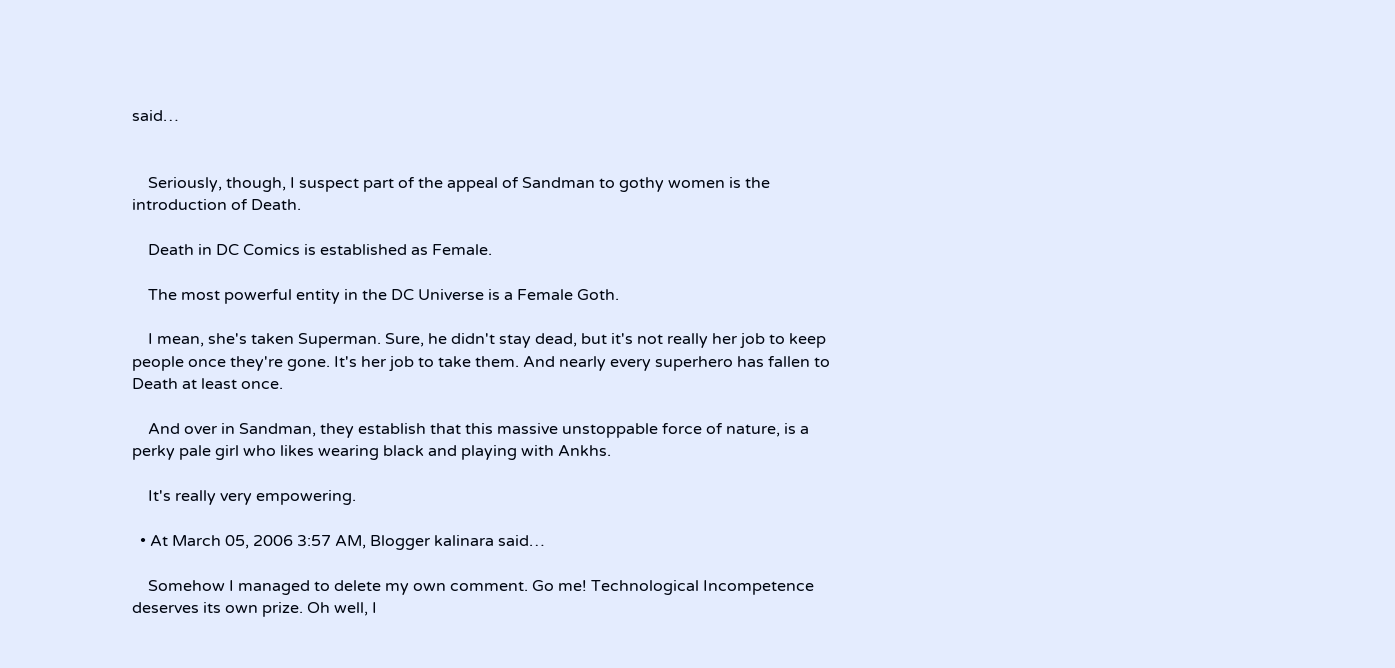said…


    Seriously, though, I suspect part of the appeal of Sandman to gothy women is the introduction of Death.

    Death in DC Comics is established as Female.

    The most powerful entity in the DC Universe is a Female Goth.

    I mean, she's taken Superman. Sure, he didn't stay dead, but it's not really her job to keep people once they're gone. It's her job to take them. And nearly every superhero has fallen to Death at least once.

    And over in Sandman, they establish that this massive unstoppable force of nature, is a perky pale girl who likes wearing black and playing with Ankhs.

    It's really very empowering.

  • At March 05, 2006 3:57 AM, Blogger kalinara said…

    Somehow I managed to delete my own comment. Go me! Technological Incompetence deserves its own prize. Oh well, I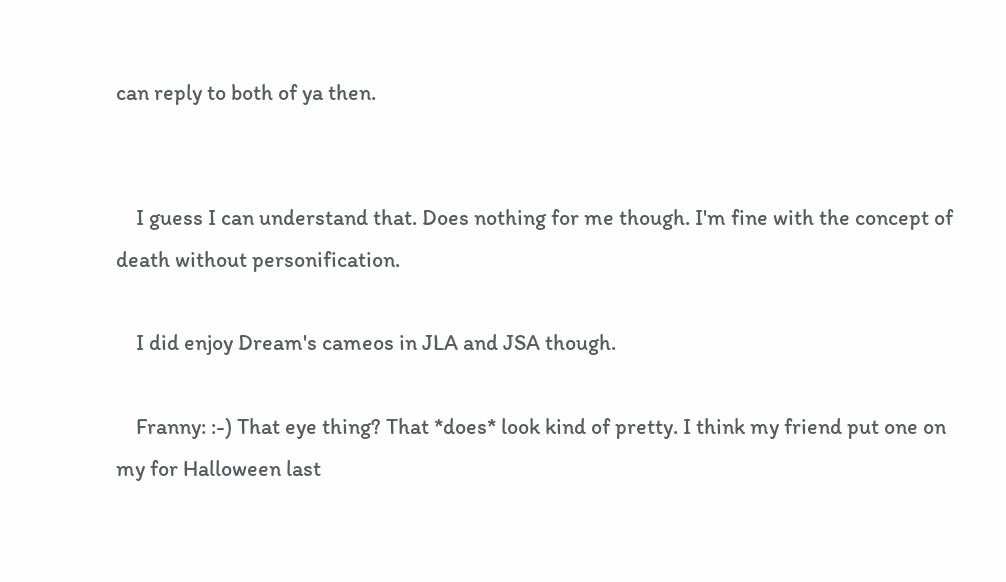can reply to both of ya then.


    I guess I can understand that. Does nothing for me though. I'm fine with the concept of death without personification.

    I did enjoy Dream's cameos in JLA and JSA though.

    Franny: :-) That eye thing? That *does* look kind of pretty. I think my friend put one on my for Halloween last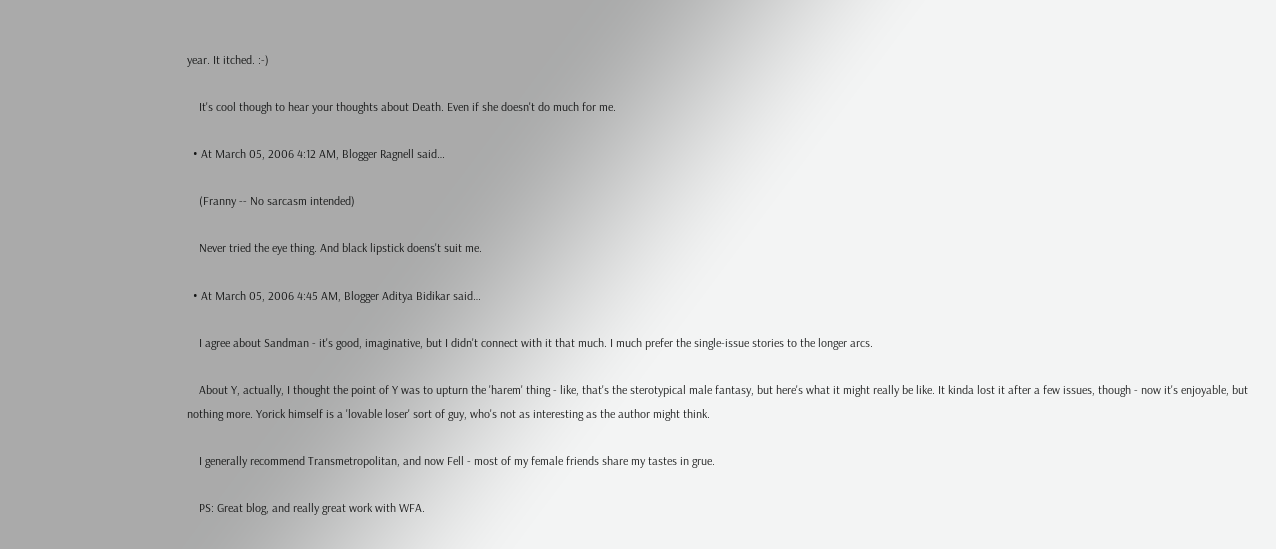year. It itched. :-)

    It's cool though to hear your thoughts about Death. Even if she doesn't do much for me.

  • At March 05, 2006 4:12 AM, Blogger Ragnell said…

    (Franny -- No sarcasm intended)

    Never tried the eye thing. And black lipstick doens't suit me.

  • At March 05, 2006 4:45 AM, Blogger Aditya Bidikar said…

    I agree about Sandman - it's good, imaginative, but I didn't connect with it that much. I much prefer the single-issue stories to the longer arcs.

    About Y, actually, I thought the point of Y was to upturn the 'harem' thing - like, that's the sterotypical male fantasy, but here's what it might really be like. It kinda lost it after a few issues, though - now it's enjoyable, but nothing more. Yorick himself is a 'lovable loser' sort of guy, who's not as interesting as the author might think.

    I generally recommend Transmetropolitan, and now Fell - most of my female friends share my tastes in grue.

    PS: Great blog, and really great work with WFA.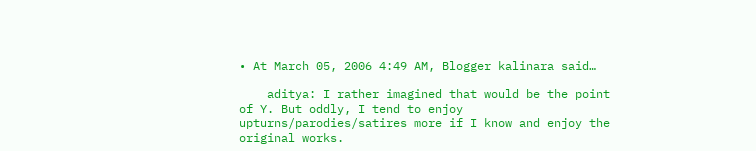• At March 05, 2006 4:49 AM, Blogger kalinara said…

    aditya: I rather imagined that would be the point of Y. But oddly, I tend to enjoy upturns/parodies/satires more if I know and enjoy the original works.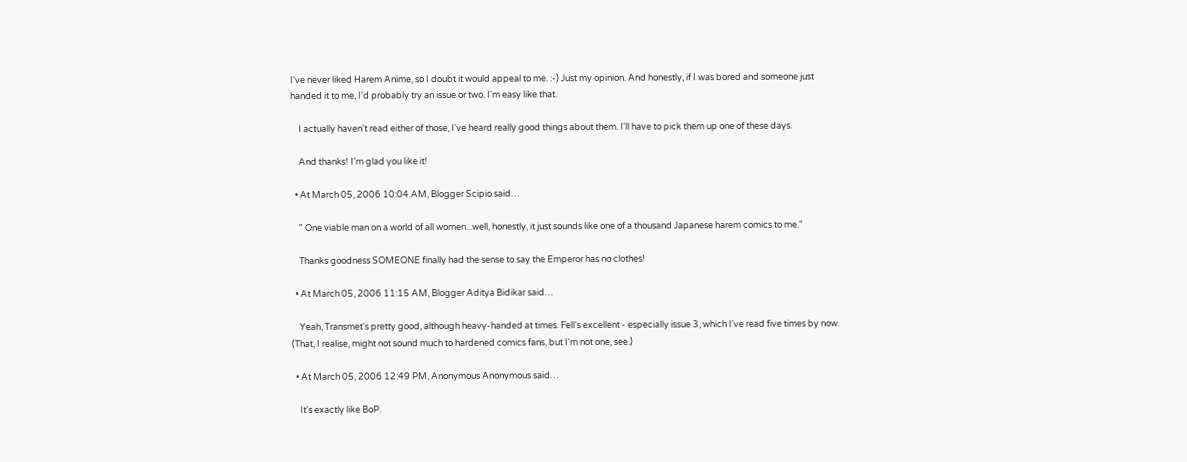I've never liked Harem Anime, so I doubt it would appeal to me. :-) Just my opinion. And honestly, if I was bored and someone just handed it to me, I'd probably try an issue or two. I'm easy like that.

    I actually haven't read either of those, I've heard really good things about them. I'll have to pick them up one of these days.

    And thanks! I'm glad you like it!

  • At March 05, 2006 10:04 AM, Blogger Scipio said…

    " One viable man on a world of all women...well, honestly, it just sounds like one of a thousand Japanese harem comics to me."

    Thanks goodness SOMEONE finally had the sense to say the Emperor has no clothes!

  • At March 05, 2006 11:15 AM, Blogger Aditya Bidikar said…

    Yeah, Transmet's pretty good, although heavy-handed at times. Fell's excellent - especially issue 3, which I've read five times by now. (That, I realise, might not sound much to hardened comics fans, but I'm not one, see.)

  • At March 05, 2006 12:49 PM, Anonymous Anonymous said…

    It's exactly like BoP.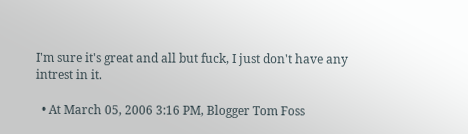I'm sure it's great and all but fuck, I just don't have any intrest in it.

  • At March 05, 2006 3:16 PM, Blogger Tom Foss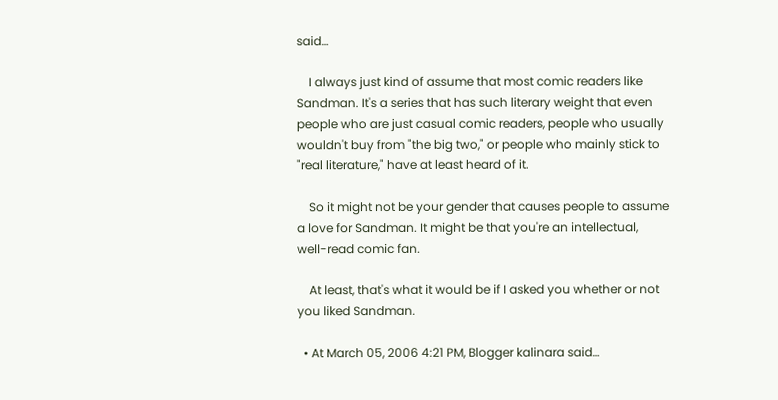said…

    I always just kind of assume that most comic readers like Sandman. It's a series that has such literary weight that even people who are just casual comic readers, people who usually wouldn't buy from "the big two," or people who mainly stick to "real literature," have at least heard of it.

    So it might not be your gender that causes people to assume a love for Sandman. It might be that you're an intellectual, well-read comic fan.

    At least, that's what it would be if I asked you whether or not you liked Sandman.

  • At March 05, 2006 4:21 PM, Blogger kalinara said…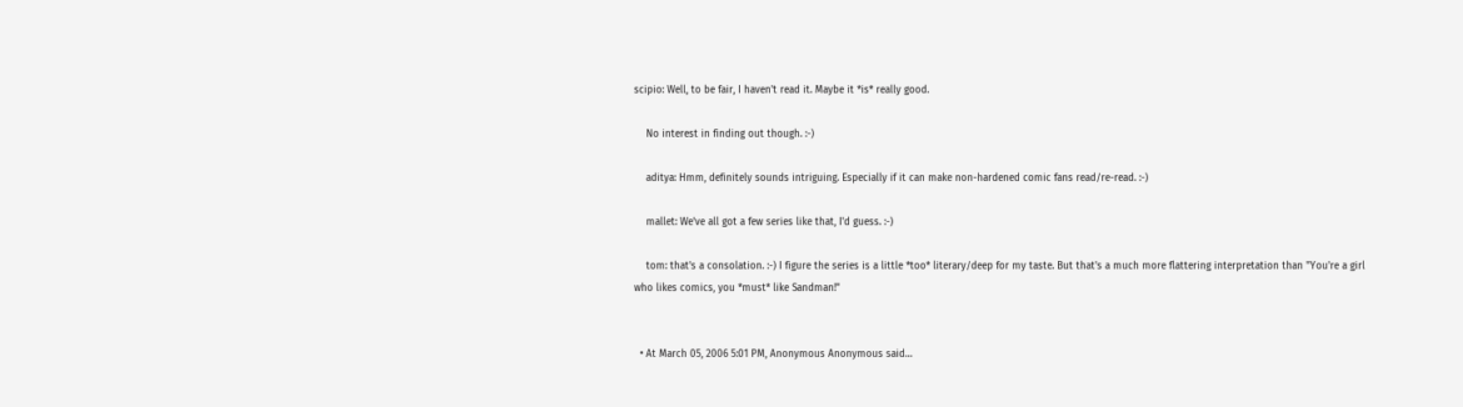scipio: Well, to be fair, I haven't read it. Maybe it *is* really good.

    No interest in finding out though. :-)

    aditya: Hmm, definitely sounds intriguing. Especially if it can make non-hardened comic fans read/re-read. :-)

    mallet: We've all got a few series like that, I'd guess. :-)

    tom: that's a consolation. :-) I figure the series is a little *too* literary/deep for my taste. But that's a much more flattering interpretation than "You're a girl who likes comics, you *must* like Sandman!"


  • At March 05, 2006 5:01 PM, Anonymous Anonymous said…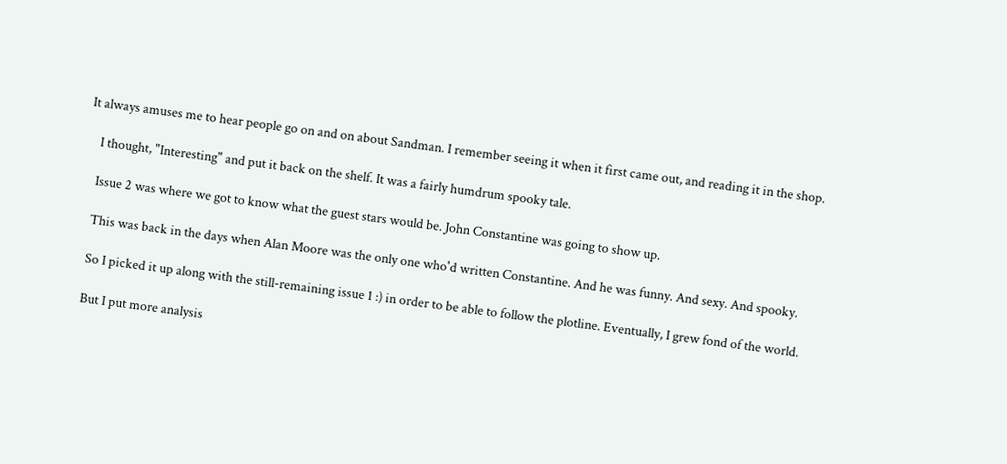It always amuses me to hear people go on and on about Sandman. I remember seeing it when it first came out, and reading it in the shop.

    I thought, "Interesting" and put it back on the shelf. It was a fairly humdrum spooky tale.

    Issue 2 was where we got to know what the guest stars would be. John Constantine was going to show up.

    This was back in the days when Alan Moore was the only one who'd written Constantine. And he was funny. And sexy. And spooky.

    So I picked it up along with the still-remaining issue 1 :) in order to be able to follow the plotline. Eventually, I grew fond of the world.

    But I put more analysis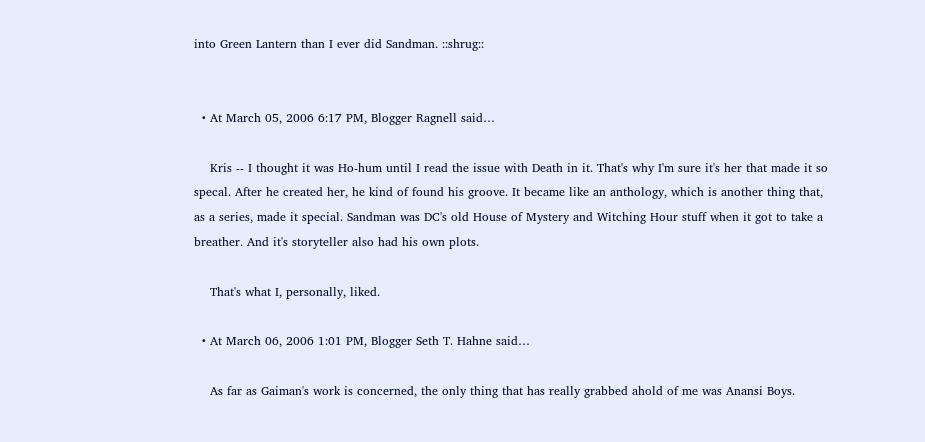into Green Lantern than I ever did Sandman. ::shrug::


  • At March 05, 2006 6:17 PM, Blogger Ragnell said…

    Kris -- I thought it was Ho-hum until I read the issue with Death in it. That's why I'm sure it's her that made it so specal. After he created her, he kind of found his groove. It became like an anthology, which is another thing that, as a series, made it special. Sandman was DC's old House of Mystery and Witching Hour stuff when it got to take a breather. And it's storyteller also had his own plots.

    That's what I, personally, liked.

  • At March 06, 2006 1:01 PM, Blogger Seth T. Hahne said…

    As far as Gaiman's work is concerned, the only thing that has really grabbed ahold of me was Anansi Boys.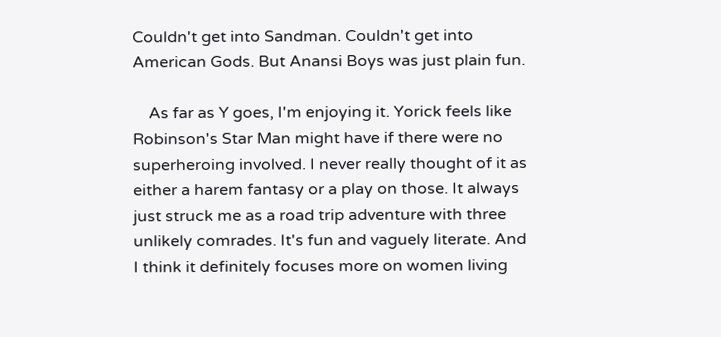Couldn't get into Sandman. Couldn't get into American Gods. But Anansi Boys was just plain fun.

    As far as Y goes, I'm enjoying it. Yorick feels like Robinson's Star Man might have if there were no superheroing involved. I never really thought of it as either a harem fantasy or a play on those. It always just struck me as a road trip adventure with three unlikely comrades. It's fun and vaguely literate. And I think it definitely focuses more on women living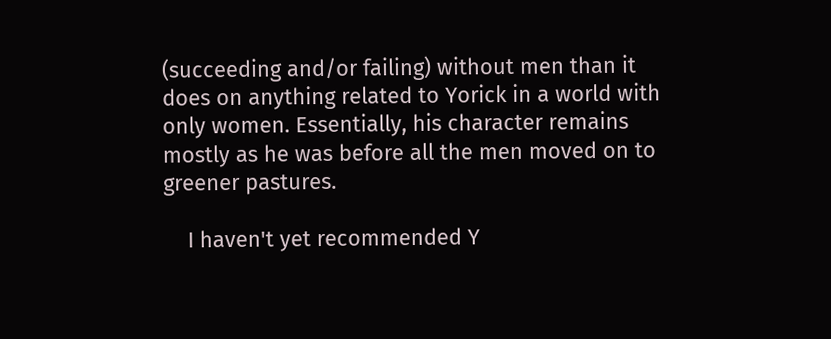(succeeding and/or failing) without men than it does on anything related to Yorick in a world with only women. Essentially, his character remains mostly as he was before all the men moved on to greener pastures.

    I haven't yet recommended Y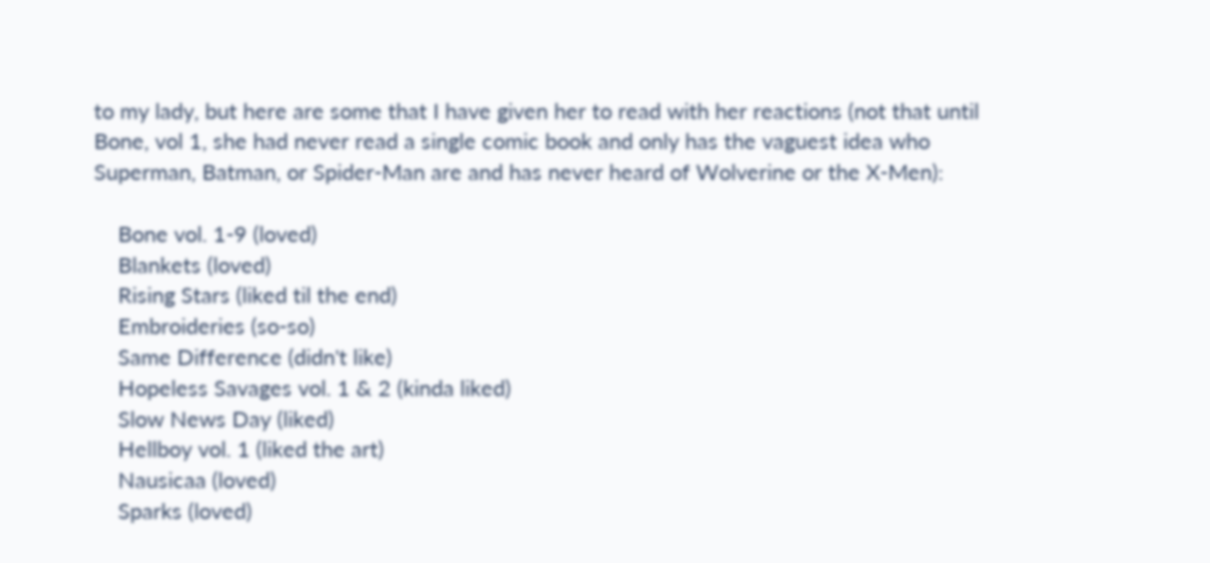to my lady, but here are some that I have given her to read with her reactions (not that until Bone, vol 1, she had never read a single comic book and only has the vaguest idea who Superman, Batman, or Spider-Man are and has never heard of Wolverine or the X-Men):

    Bone vol. 1-9 (loved)
    Blankets (loved)
    Rising Stars (liked til the end)
    Embroideries (so-so)
    Same Difference (didn't like)
    Hopeless Savages vol. 1 & 2 (kinda liked)
    Slow News Day (liked)
    Hellboy vol. 1 (liked the art)
    Nausicaa (loved)
    Sparks (loved)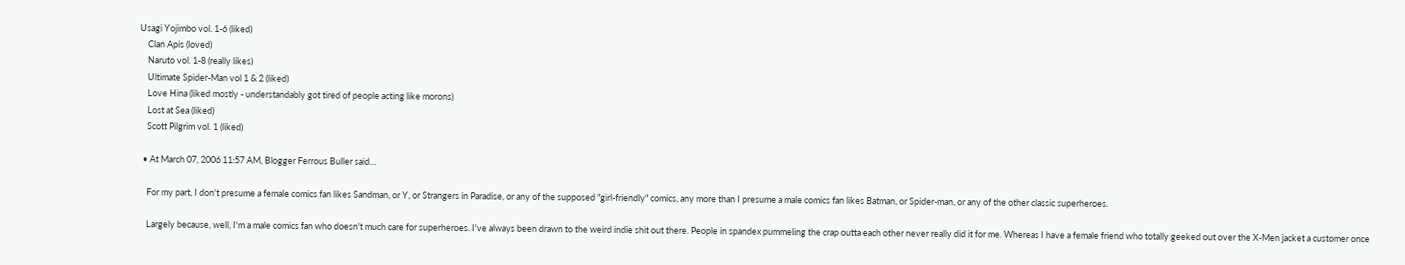Usagi Yojimbo vol. 1-6 (liked)
    Clan Apis (loved)
    Naruto vol. 1-8 (really likes)
    Ultimate Spider-Man vol 1 & 2 (liked)
    Love Hina (liked mostly - understandably got tired of people acting like morons)
    Lost at Sea (liked)
    Scott Pilgrim vol. 1 (liked)

  • At March 07, 2006 11:57 AM, Blogger Ferrous Buller said…

    For my part, I don't presume a female comics fan likes Sandman, or Y, or Strangers in Paradise, or any of the supposed "girl-friendly" comics, any more than I presume a male comics fan likes Batman, or Spider-man, or any of the other classic superheroes.

    Largely because, well, I'm a male comics fan who doesn't much care for superheroes. I've always been drawn to the weird indie shit out there. People in spandex pummeling the crap outta each other never really did it for me. Whereas I have a female friend who totally geeked out over the X-Men jacket a customer once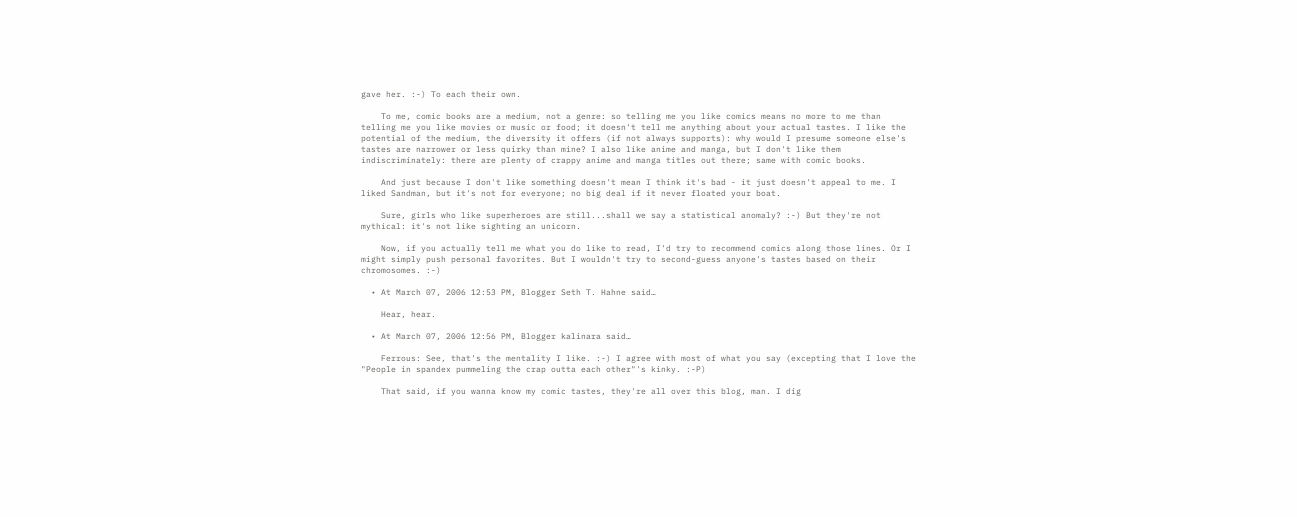gave her. :-) To each their own.

    To me, comic books are a medium, not a genre: so telling me you like comics means no more to me than telling me you like movies or music or food; it doesn't tell me anything about your actual tastes. I like the potential of the medium, the diversity it offers (if not always supports): why would I presume someone else's tastes are narrower or less quirky than mine? I also like anime and manga, but I don't like them indiscriminately: there are plenty of crappy anime and manga titles out there; same with comic books.

    And just because I don't like something doesn't mean I think it's bad - it just doesn't appeal to me. I liked Sandman, but it's not for everyone; no big deal if it never floated your boat.

    Sure, girls who like superheroes are still...shall we say a statistical anomaly? :-) But they're not mythical: it's not like sighting an unicorn.

    Now, if you actually tell me what you do like to read, I'd try to recommend comics along those lines. Or I might simply push personal favorites. But I wouldn't try to second-guess anyone's tastes based on their chromosomes. :-)

  • At March 07, 2006 12:53 PM, Blogger Seth T. Hahne said…

    Hear, hear.

  • At March 07, 2006 12:56 PM, Blogger kalinara said…

    Ferrous: See, that's the mentality I like. :-) I agree with most of what you say (excepting that I love the "People in spandex pummeling the crap outta each other"'s kinky. :-P)

    That said, if you wanna know my comic tastes, they're all over this blog, man. I dig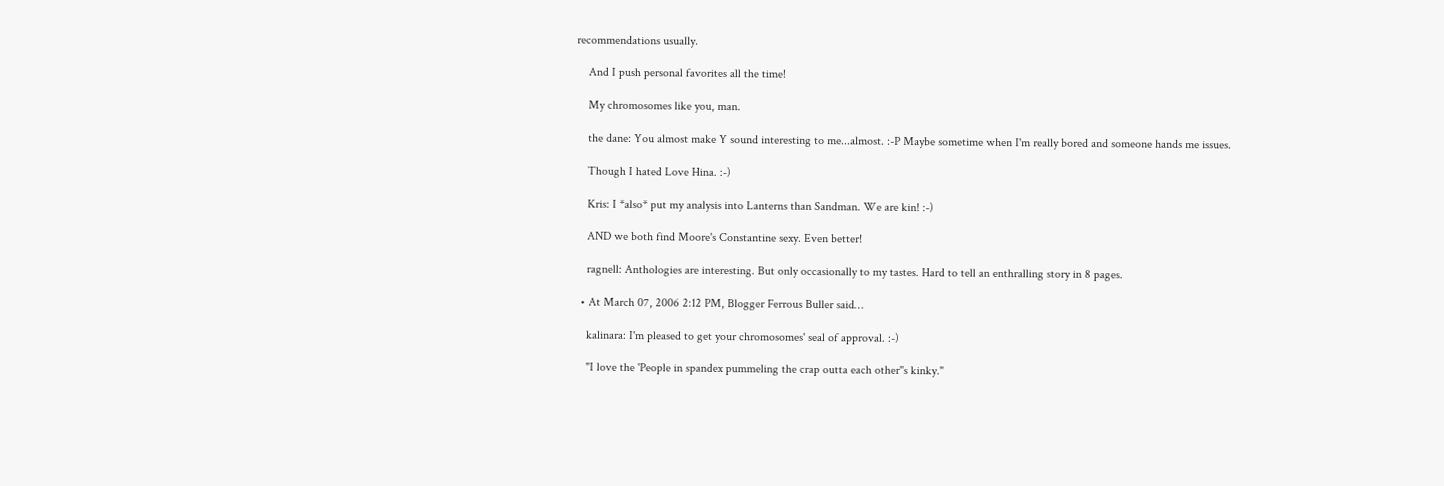recommendations usually.

    And I push personal favorites all the time!

    My chromosomes like you, man.

    the dane: You almost make Y sound interesting to me...almost. :-P Maybe sometime when I'm really bored and someone hands me issues.

    Though I hated Love Hina. :-)

    Kris: I *also* put my analysis into Lanterns than Sandman. We are kin! :-)

    AND we both find Moore's Constantine sexy. Even better!

    ragnell: Anthologies are interesting. But only occasionally to my tastes. Hard to tell an enthralling story in 8 pages.

  • At March 07, 2006 2:12 PM, Blogger Ferrous Buller said…

    kalinara: I'm pleased to get your chromosomes' seal of approval. :-)

    "I love the 'People in spandex pummeling the crap outta each other''s kinky."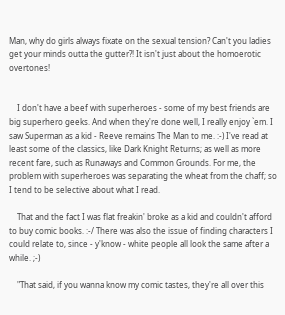Man, why do girls always fixate on the sexual tension? Can't you ladies get your minds outta the gutter?! It isn't just about the homoerotic overtones!


    I don't have a beef with superheroes - some of my best friends are big superhero geeks. And when they're done well, I really enjoy `em. I saw Superman as a kid - Reeve remains The Man to me. :-) I've read at least some of the classics, like Dark Knight Returns; as well as more recent fare, such as Runaways and Common Grounds. For me, the problem with superheroes was separating the wheat from the chaff; so I tend to be selective about what I read.

    That and the fact I was flat freakin' broke as a kid and couldn't afford to buy comic books. :-/ There was also the issue of finding characters I could relate to, since - y'know - white people all look the same after a while. ;-)

    "That said, if you wanna know my comic tastes, they're all over this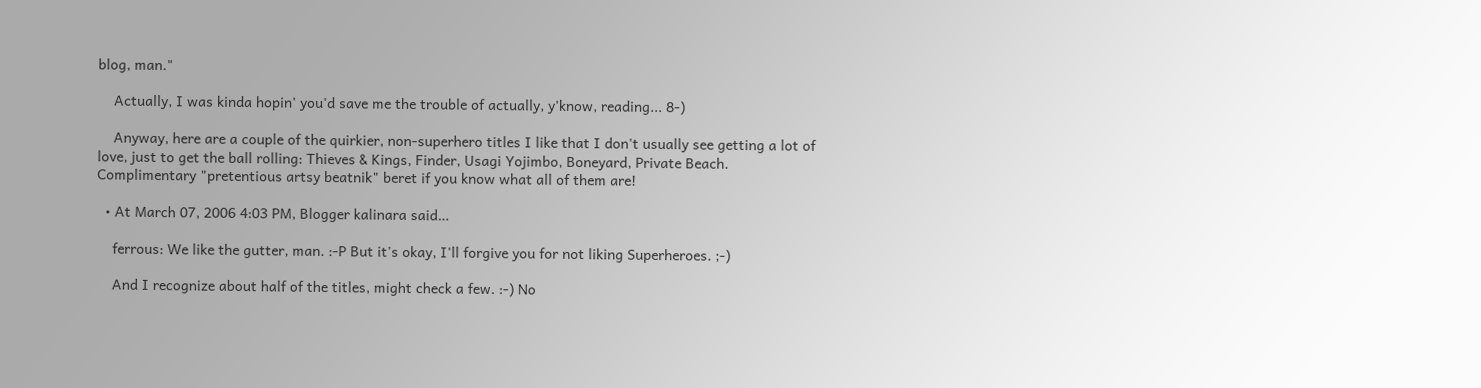blog, man."

    Actually, I was kinda hopin' you'd save me the trouble of actually, y'know, reading... 8-)

    Anyway, here are a couple of the quirkier, non-superhero titles I like that I don't usually see getting a lot of love, just to get the ball rolling: Thieves & Kings, Finder, Usagi Yojimbo, Boneyard, Private Beach. Complimentary "pretentious artsy beatnik" beret if you know what all of them are!

  • At March 07, 2006 4:03 PM, Blogger kalinara said…

    ferrous: We like the gutter, man. :-P But it's okay, I'll forgive you for not liking Superheroes. ;-)

    And I recognize about half of the titles, might check a few. :-) No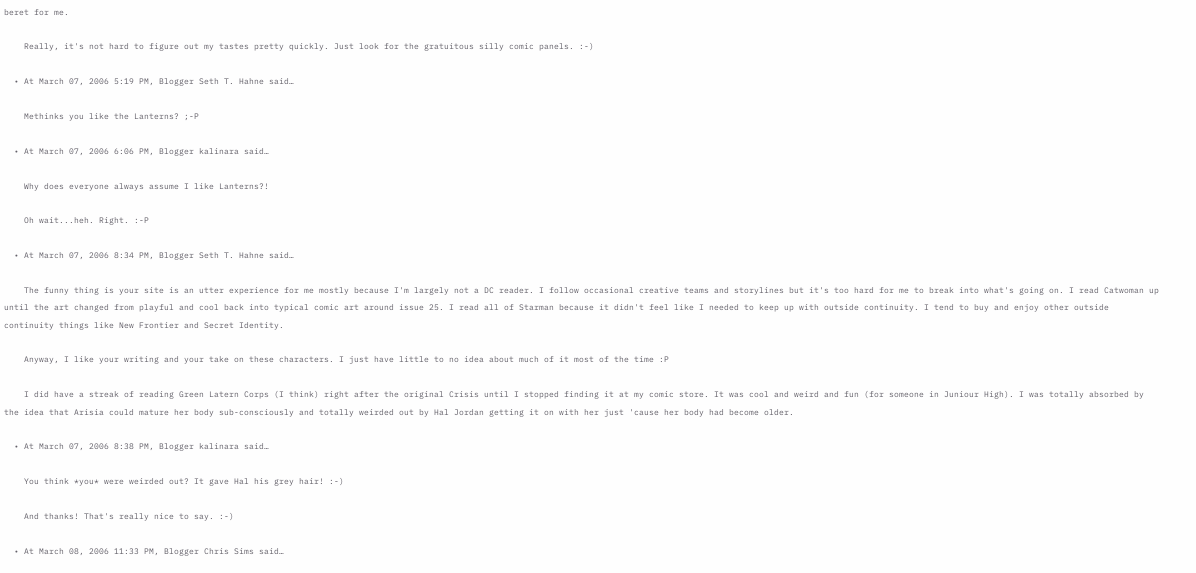beret for me.

    Really, it's not hard to figure out my tastes pretty quickly. Just look for the gratuitous silly comic panels. :-)

  • At March 07, 2006 5:19 PM, Blogger Seth T. Hahne said…

    Methinks you like the Lanterns? ;-P

  • At March 07, 2006 6:06 PM, Blogger kalinara said…

    Why does everyone always assume I like Lanterns?!

    Oh wait...heh. Right. :-P

  • At March 07, 2006 8:34 PM, Blogger Seth T. Hahne said…

    The funny thing is your site is an utter experience for me mostly because I'm largely not a DC reader. I follow occasional creative teams and storylines but it's too hard for me to break into what's going on. I read Catwoman up until the art changed from playful and cool back into typical comic art around issue 25. I read all of Starman because it didn't feel like I needed to keep up with outside continuity. I tend to buy and enjoy other outside continuity things like New Frontier and Secret Identity.

    Anyway, I like your writing and your take on these characters. I just have little to no idea about much of it most of the time :P

    I did have a streak of reading Green Latern Corps (I think) right after the original Crisis until I stopped finding it at my comic store. It was cool and weird and fun (for someone in Juniour High). I was totally absorbed by the idea that Arisia could mature her body sub-consciously and totally weirded out by Hal Jordan getting it on with her just 'cause her body had become older.

  • At March 07, 2006 8:38 PM, Blogger kalinara said…

    You think *you* were weirded out? It gave Hal his grey hair! :-)

    And thanks! That's really nice to say. :-)

  • At March 08, 2006 11:33 PM, Blogger Chris Sims said…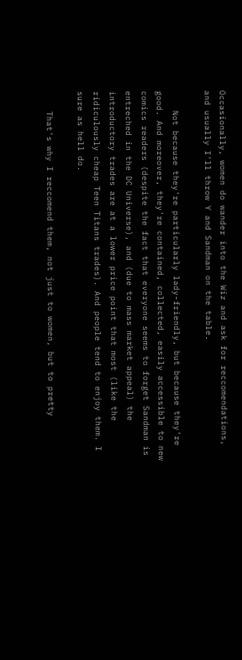Occasionally, women do wander into the Wiz and ask for reccomendations, and usually I'll throw Y and Sandman on the table.

    Not because they're particularly lady-friendly, but because they're good. And moreover, they're contained, collected, easily accessible to new comics readers (despite the fact that everyone seems to forget Sandman is entreched in the DC Universe), and (due to mass market appeal) the introductory trades are at a lower price point that most (like the ridiculously cheap Teen Titans trades). And people tend to enjoy them. I sure as hell do.

    That's why I reccomend them, not just to women, but to pretty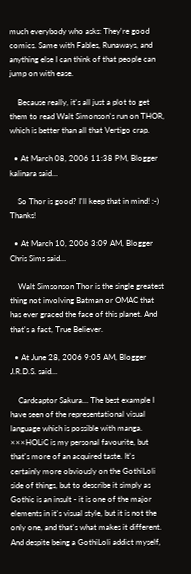much everybody who asks: They're good comics. Same with Fables, Runaways, and anything else I can think of that people can jump on with ease.

    Because really, it's all just a plot to get them to read Walt Simonson's run on THOR, which is better than all that Vertigo crap.

  • At March 08, 2006 11:38 PM, Blogger kalinara said…

    So Thor is good? I'll keep that in mind! :-) Thanks!

  • At March 10, 2006 3:09 AM, Blogger Chris Sims said…

    Walt Simsonson Thor is the single greatest thing not involving Batman or OMAC that has ever graced the face of this planet. And that's a fact, True Believer.

  • At June 28, 2006 9:05 AM, Blogger J.R.D.S. said…

    Cardcaptor Sakura… The best example I have seen of the representational visual language which is possible with manga. ×××HOLiC is my personal favourite, but that's more of an acquired taste. It's certainly more obviously on the GothiLoli side of things, but to describe it simply as Gothic is an insult - it is one of the major elements in it's visual style, but it is not the only one, and that's what makes it different. And despite being a GothiLoli addict myself,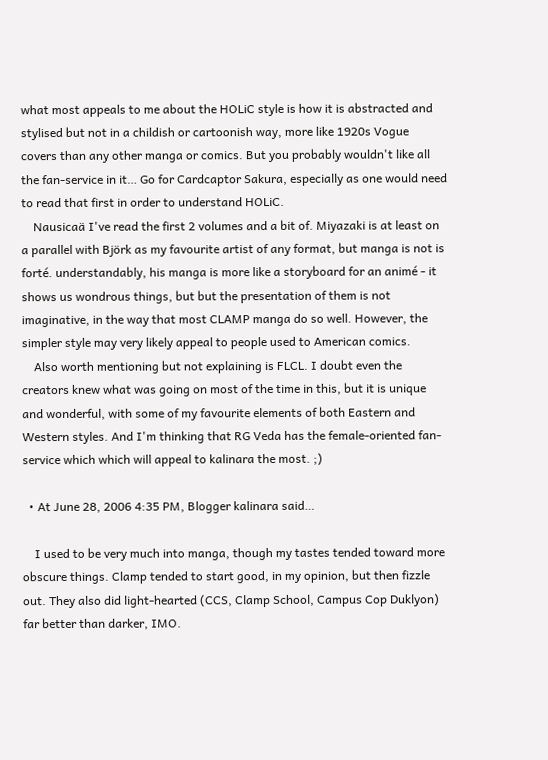what most appeals to me about the HOLiC style is how it is abstracted and stylised but not in a childish or cartoonish way, more like 1920s Vogue covers than any other manga or comics. But you probably wouldn't like all the fan-service in it… Go for Cardcaptor Sakura, especially as one would need to read that first in order to understand HOLiC.
    Nausicaä I've read the first 2 volumes and a bit of. Miyazaki is at least on a parallel with Björk as my favourite artist of any format, but manga is not is forté. understandably, his manga is more like a storyboard for an animé - it shows us wondrous things, but but the presentation of them is not imaginative, in the way that most CLAMP manga do so well. However, the simpler style may very likely appeal to people used to American comics.
    Also worth mentioning but not explaining is FLCL. I doubt even the creators knew what was going on most of the time in this, but it is unique and wonderful, with some of my favourite elements of both Eastern and Western styles. And I'm thinking that RG Veda has the female-oriented fan-service which which will appeal to kalinara the most. ;)

  • At June 28, 2006 4:35 PM, Blogger kalinara said…

    I used to be very much into manga, though my tastes tended toward more obscure things. Clamp tended to start good, in my opinion, but then fizzle out. They also did light-hearted (CCS, Clamp School, Campus Cop Duklyon) far better than darker, IMO.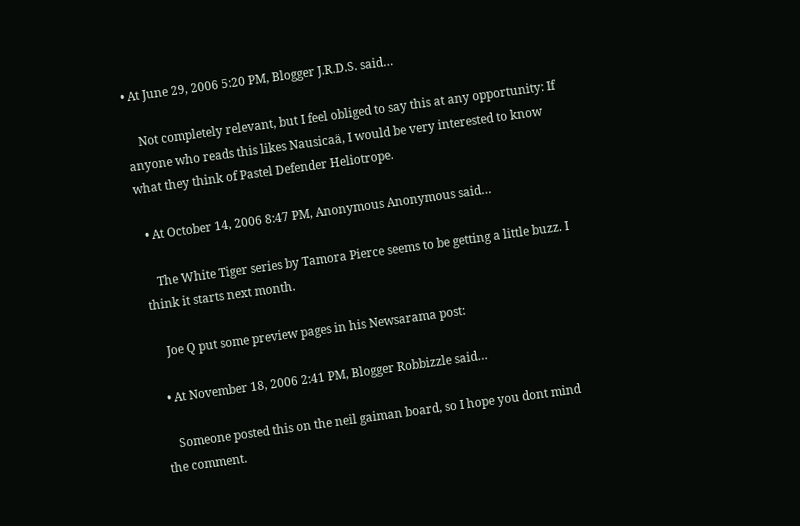• At June 29, 2006 5:20 PM, Blogger J.R.D.S. said…

    Not completely relevant, but I feel obliged to say this at any opportunity: If anyone who reads this likes Nausicaä, I would be very interested to know what they think of Pastel Defender Heliotrope.

  • At October 14, 2006 8:47 PM, Anonymous Anonymous said…

    The White Tiger series by Tamora Pierce seems to be getting a little buzz. I think it starts next month.

    Joe Q put some preview pages in his Newsarama post:

  • At November 18, 2006 2:41 PM, Blogger Robbizzle said…

    Someone posted this on the neil gaiman board, so I hope you dont mind the comment.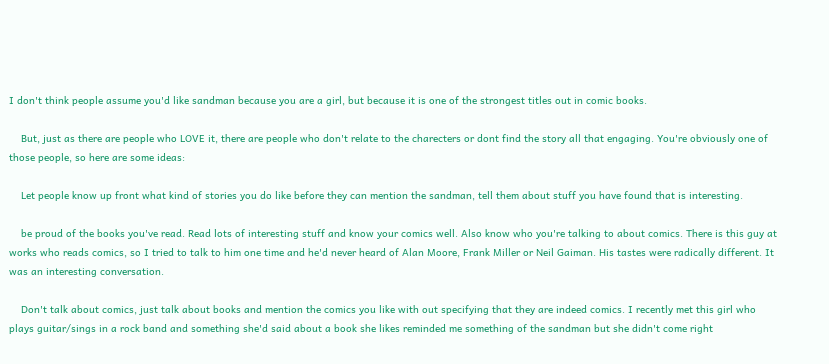I don't think people assume you'd like sandman because you are a girl, but because it is one of the strongest titles out in comic books.

    But, just as there are people who LOVE it, there are people who don't relate to the charecters or dont find the story all that engaging. You're obviously one of those people, so here are some ideas:

    Let people know up front what kind of stories you do like before they can mention the sandman, tell them about stuff you have found that is interesting.

    be proud of the books you've read. Read lots of interesting stuff and know your comics well. Also know who you're talking to about comics. There is this guy at works who reads comics, so I tried to talk to him one time and he'd never heard of Alan Moore, Frank Miller or Neil Gaiman. His tastes were radically different. It was an interesting conversation.

    Don't talk about comics, just talk about books and mention the comics you like with out specifying that they are indeed comics. I recently met this girl who plays guitar/sings in a rock band and something she'd said about a book she likes reminded me something of the sandman but she didn't come right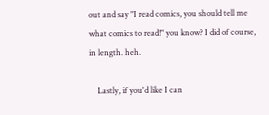out and say "I read comics, you should tell me what comics to read!" you know? I did of course, in length. heh.

    Lastly, if you'd like I can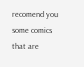recomend you some comics that are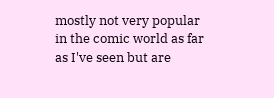mostly not very popular in the comic world as far as I've seen but are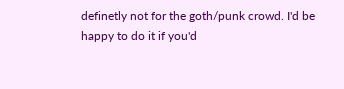definetly not for the goth/punk crowd. I'd be happy to do it if you'd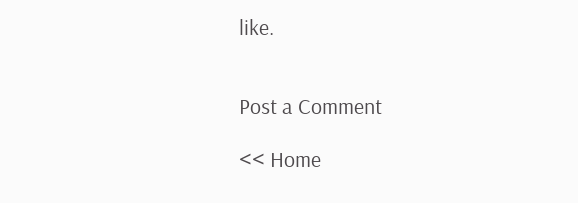like.


Post a Comment

<< Home